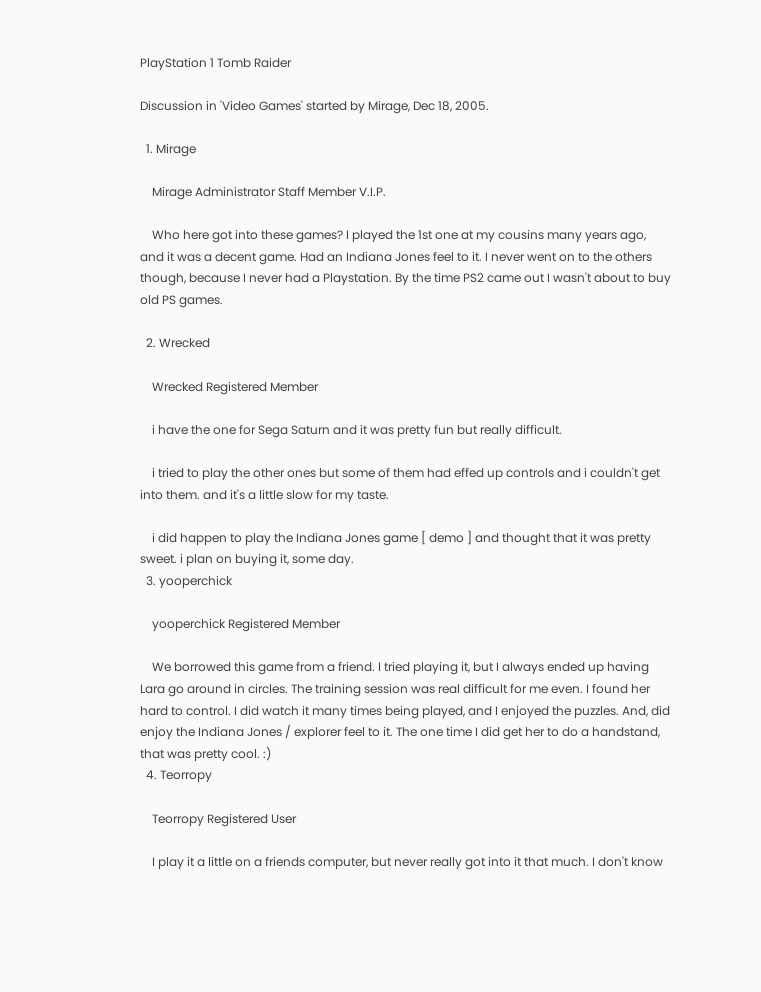PlayStation 1 Tomb Raider

Discussion in 'Video Games' started by Mirage, Dec 18, 2005.

  1. Mirage

    Mirage Administrator Staff Member V.I.P.

    Who here got into these games? I played the 1st one at my cousins many years ago, and it was a decent game. Had an Indiana Jones feel to it. I never went on to the others though, because I never had a Playstation. By the time PS2 came out I wasn't about to buy old PS games.

  2. Wrecked

    Wrecked Registered Member

    i have the one for Sega Saturn and it was pretty fun but really difficult.

    i tried to play the other ones but some of them had effed up controls and i couldn't get into them. and it's a little slow for my taste.

    i did happen to play the Indiana Jones game [ demo ] and thought that it was pretty sweet. i plan on buying it, some day.
  3. yooperchick

    yooperchick Registered Member

    We borrowed this game from a friend. I tried playing it, but I always ended up having Lara go around in circles. The training session was real difficult for me even. I found her hard to control. I did watch it many times being played, and I enjoyed the puzzles. And, did enjoy the Indiana Jones / explorer feel to it. The one time I did get her to do a handstand, that was pretty cool. :)
  4. Teorropy

    Teorropy Registered User

    I play it a little on a friends computer, but never really got into it that much. I don't know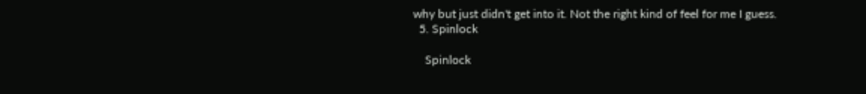why but just didn't get into it. Not the right kind of feel for me I guess.
  5. Spinlock

    Spinlock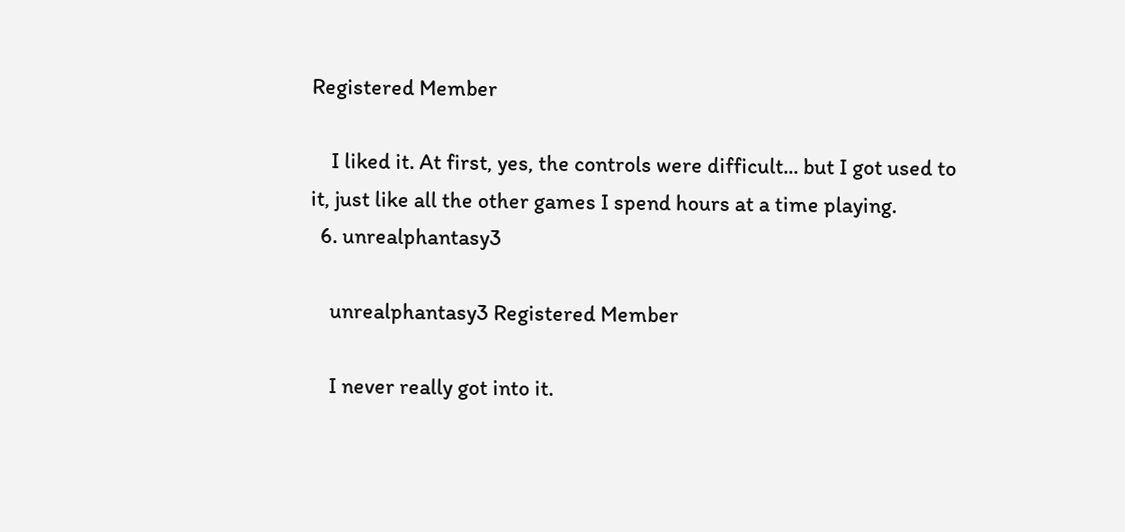Registered Member

    I liked it. At first, yes, the controls were difficult... but I got used to it, just like all the other games I spend hours at a time playing.
  6. unrealphantasy3

    unrealphantasy3 Registered Member

    I never really got into it.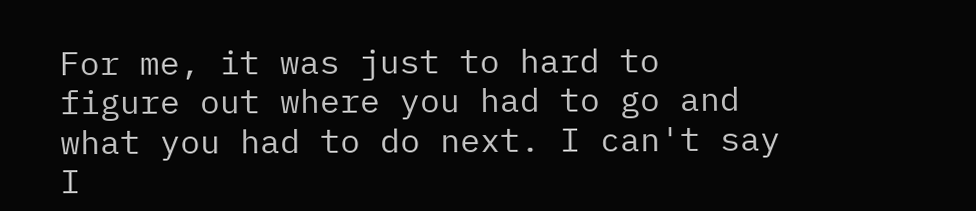For me, it was just to hard to figure out where you had to go and what you had to do next. I can't say I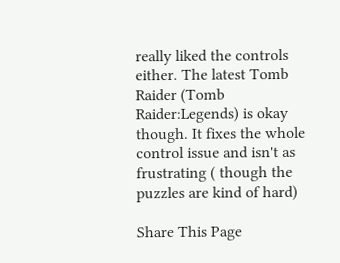really liked the controls either. The latest Tomb Raider (Tomb Raider:Legends) is okay though. It fixes the whole control issue and isn't as frustrating ( though the puzzles are kind of hard)

Share This Page